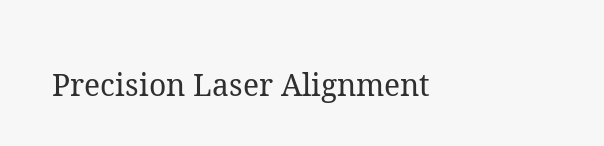Precision Laser Alignment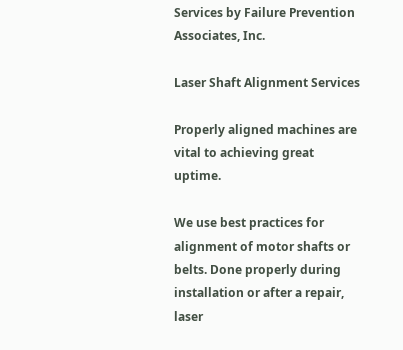Services by Failure Prevention Associates, Inc.

Laser Shaft Alignment Services

Properly aligned machines are vital to achieving great uptime.

We use best practices for alignment of motor shafts or belts. Done properly during installation or after a repair, laser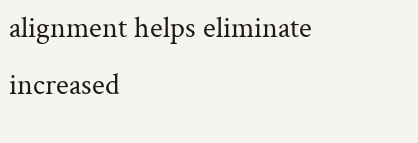alignment helps eliminate increased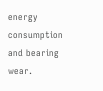energy consumption and bearing wear.